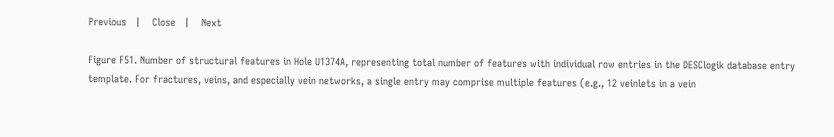Previous   |    Close   |    Next

Figure F51. Number of structural features in Hole U1374A, representing total number of features with individual row entries in the DESClogik database entry template. For fractures, veins, and especially vein networks, a single entry may comprise multiple features (e.g., 12 veinlets in a vein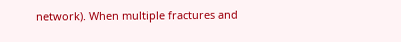network). When multiple fractures and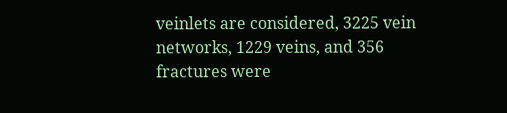veinlets are considered, 3225 vein networks, 1229 veins, and 356 fractures were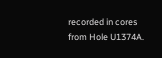recorded in cores from Hole U1374A.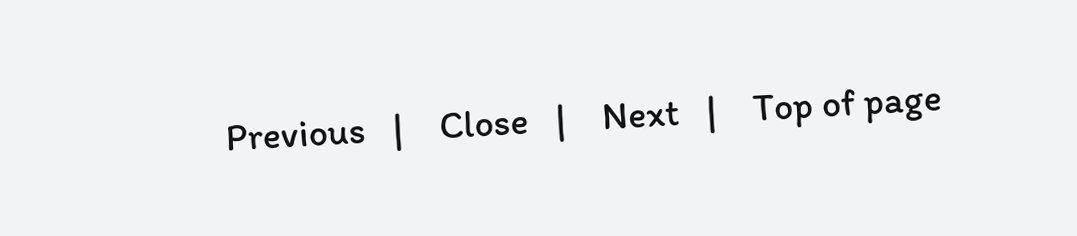Previous   |    Close   |    Next   |    Top of page